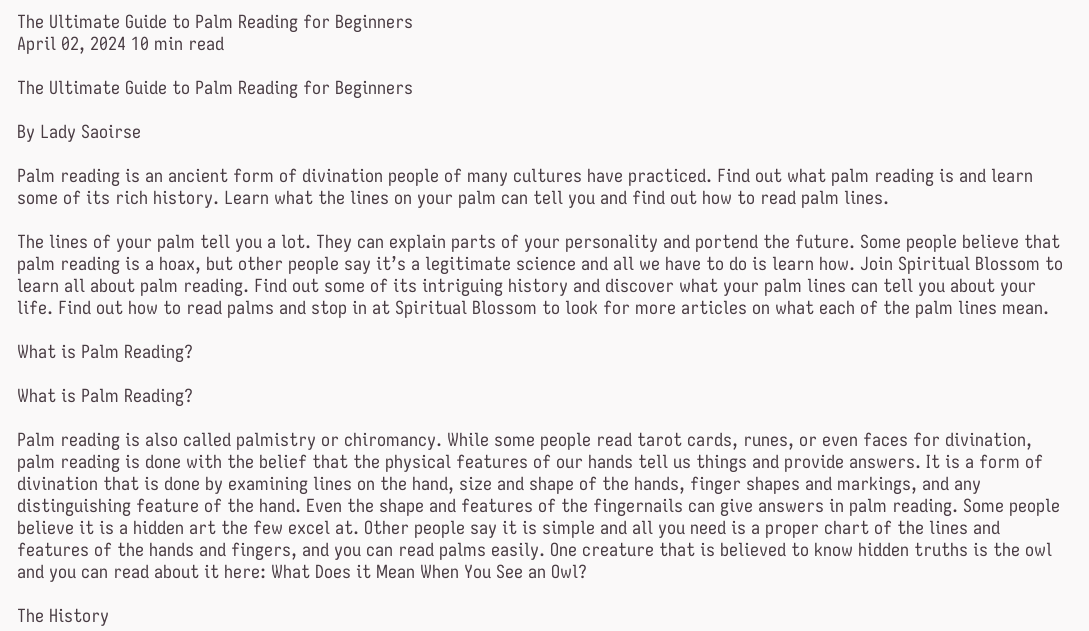The Ultimate Guide to Palm Reading for Beginners
April 02, 2024 10 min read

The Ultimate Guide to Palm Reading for Beginners

By Lady Saoirse

Palm reading is an ancient form of divination people of many cultures have practiced. Find out what palm reading is and learn some of its rich history. Learn what the lines on your palm can tell you and find out how to read palm lines.

The lines of your palm tell you a lot. They can explain parts of your personality and portend the future. Some people believe that palm reading is a hoax, but other people say it’s a legitimate science and all we have to do is learn how. Join Spiritual Blossom to learn all about palm reading. Find out some of its intriguing history and discover what your palm lines can tell you about your life. Find out how to read palms and stop in at Spiritual Blossom to look for more articles on what each of the palm lines mean.

What is Palm Reading?

What is Palm Reading?

Palm reading is also called palmistry or chiromancy. While some people read tarot cards, runes, or even faces for divination, palm reading is done with the belief that the physical features of our hands tell us things and provide answers. It is a form of divination that is done by examining lines on the hand, size and shape of the hands, finger shapes and markings, and any distinguishing feature of the hand. Even the shape and features of the fingernails can give answers in palm reading. Some people believe it is a hidden art the few excel at. Other people say it is simple and all you need is a proper chart of the lines and features of the hands and fingers, and you can read palms easily. One creature that is believed to know hidden truths is the owl and you can read about it here: What Does it Mean When You See an Owl?

The History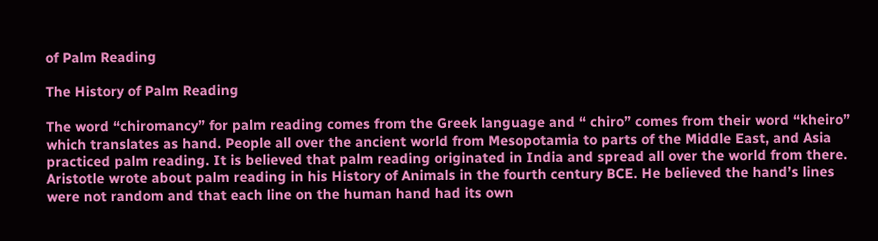of Palm Reading

The History of Palm Reading

The word “chiromancy” for palm reading comes from the Greek language and “ chiro” comes from their word “kheiro” which translates as hand. People all over the ancient world from Mesopotamia to parts of the Middle East, and Asia practiced palm reading. It is believed that palm reading originated in India and spread all over the world from there. Aristotle wrote about palm reading in his History of Animals in the fourth century BCE. He believed the hand’s lines were not random and that each line on the human hand had its own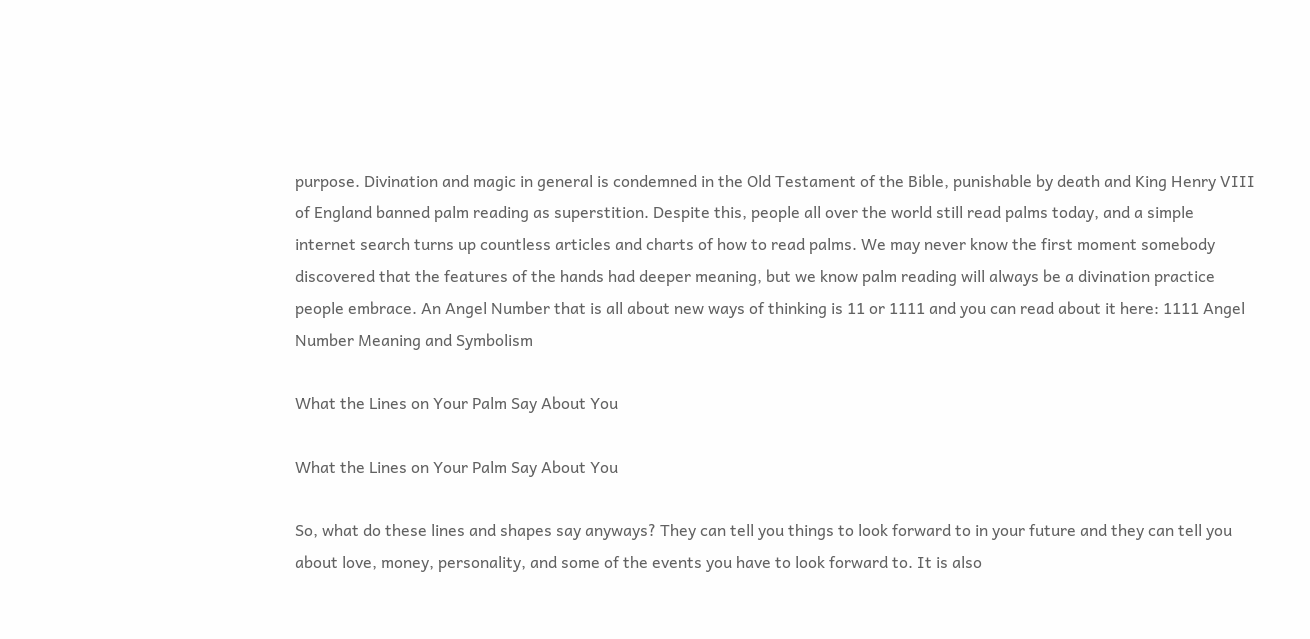purpose. Divination and magic in general is condemned in the Old Testament of the Bible, punishable by death and King Henry VIII of England banned palm reading as superstition. Despite this, people all over the world still read palms today, and a simple internet search turns up countless articles and charts of how to read palms. We may never know the first moment somebody discovered that the features of the hands had deeper meaning, but we know palm reading will always be a divination practice people embrace. An Angel Number that is all about new ways of thinking is 11 or 1111 and you can read about it here: 1111 Angel Number Meaning and Symbolism

What the Lines on Your Palm Say About You

What the Lines on Your Palm Say About You

So, what do these lines and shapes say anyways? They can tell you things to look forward to in your future and they can tell you about love, money, personality, and some of the events you have to look forward to. It is also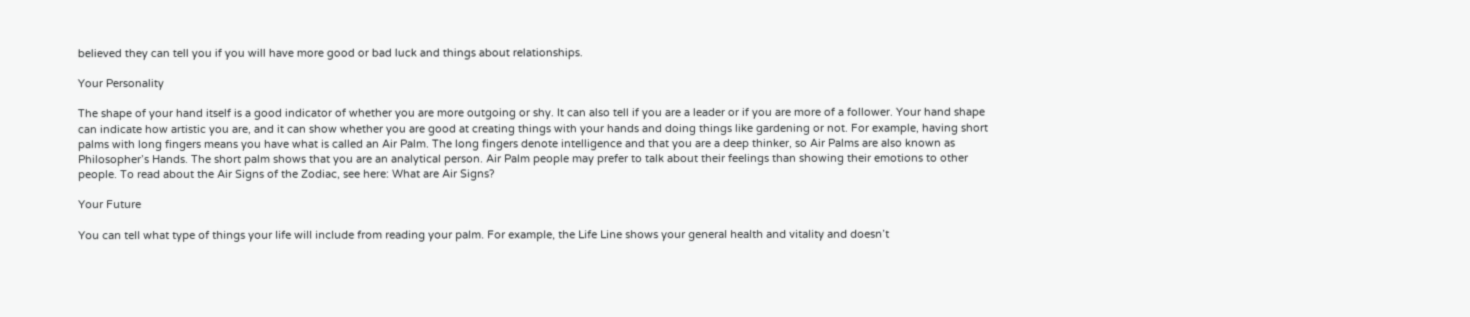believed they can tell you if you will have more good or bad luck and things about relationships.

Your Personality

The shape of your hand itself is a good indicator of whether you are more outgoing or shy. It can also tell if you are a leader or if you are more of a follower. Your hand shape can indicate how artistic you are, and it can show whether you are good at creating things with your hands and doing things like gardening or not. For example, having short palms with long fingers means you have what is called an Air Palm. The long fingers denote intelligence and that you are a deep thinker, so Air Palms are also known as Philosopher’s Hands. The short palm shows that you are an analytical person. Air Palm people may prefer to talk about their feelings than showing their emotions to other people. To read about the Air Signs of the Zodiac, see here: What are Air Signs?

Your Future

You can tell what type of things your life will include from reading your palm. For example, the Life Line shows your general health and vitality and doesn’t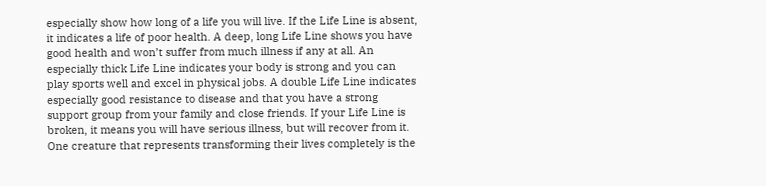especially show how long of a life you will live. If the Life Line is absent, it indicates a life of poor health. A deep, long Life Line shows you have good health and won’t suffer from much illness if any at all. An especially thick Life Line indicates your body is strong and you can play sports well and excel in physical jobs. A double Life Line indicates especially good resistance to disease and that you have a strong support group from your family and close friends. If your Life Line is broken, it means you will have serious illness, but will recover from it. One creature that represents transforming their lives completely is the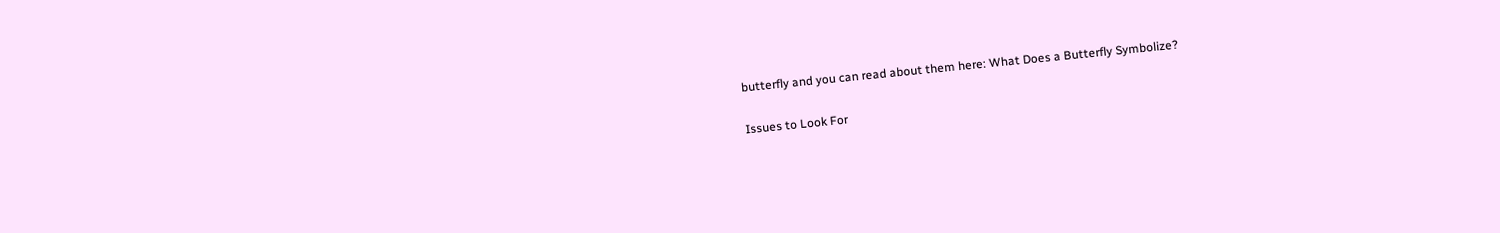butterfly and you can read about them here: What Does a Butterfly Symbolize?

Issues to Look For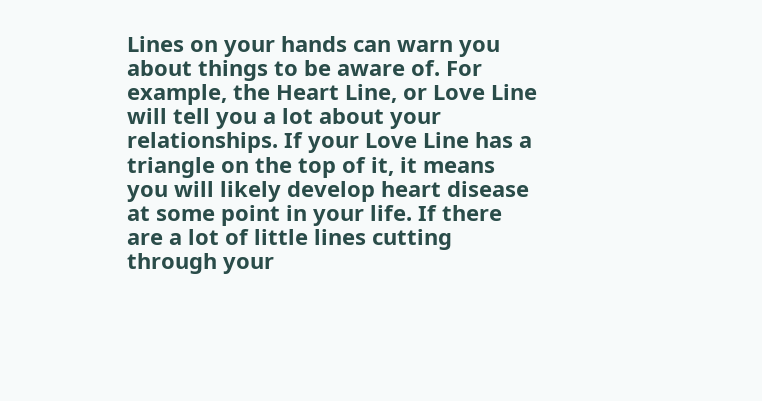Lines on your hands can warn you about things to be aware of. For example, the Heart Line, or Love Line will tell you a lot about your relationships. If your Love Line has a triangle on the top of it, it means you will likely develop heart disease at some point in your life. If there are a lot of little lines cutting through your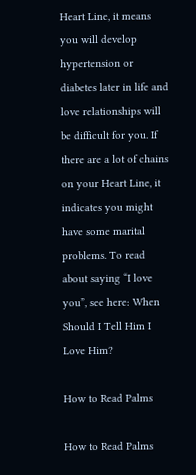Heart Line, it means you will develop hypertension or diabetes later in life and love relationships will be difficult for you. If there are a lot of chains on your Heart Line, it indicates you might have some marital problems. To read about saying “I love you”, see here: When Should I Tell Him I Love Him?

How to Read Palms

How to Read Palms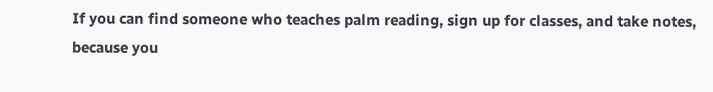If you can find someone who teaches palm reading, sign up for classes, and take notes, because you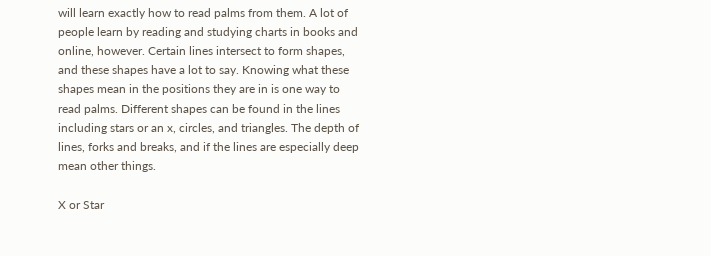will learn exactly how to read palms from them. A lot of people learn by reading and studying charts in books and online, however. Certain lines intersect to form shapes, and these shapes have a lot to say. Knowing what these shapes mean in the positions they are in is one way to read palms. Different shapes can be found in the lines including stars or an x, circles, and triangles. The depth of lines, forks and breaks, and if the lines are especially deep mean other things.

X or Star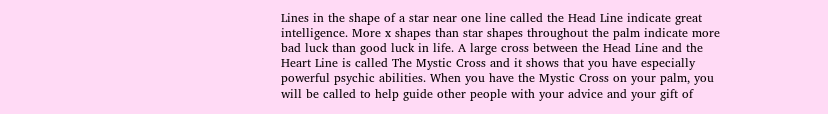Lines in the shape of a star near one line called the Head Line indicate great intelligence. More x shapes than star shapes throughout the palm indicate more bad luck than good luck in life. A large cross between the Head Line and the Heart Line is called The Mystic Cross and it shows that you have especially powerful psychic abilities. When you have the Mystic Cross on your palm, you will be called to help guide other people with your advice and your gift of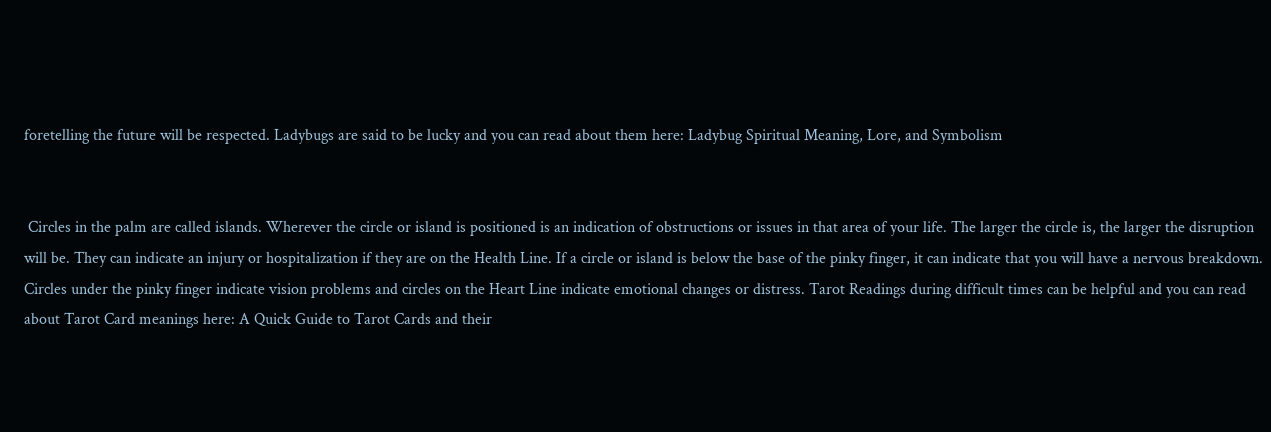foretelling the future will be respected. Ladybugs are said to be lucky and you can read about them here: Ladybug Spiritual Meaning, Lore, and Symbolism


 Circles in the palm are called islands. Wherever the circle or island is positioned is an indication of obstructions or issues in that area of your life. The larger the circle is, the larger the disruption will be. They can indicate an injury or hospitalization if they are on the Health Line. If a circle or island is below the base of the pinky finger, it can indicate that you will have a nervous breakdown. Circles under the pinky finger indicate vision problems and circles on the Heart Line indicate emotional changes or distress. Tarot Readings during difficult times can be helpful and you can read about Tarot Card meanings here: A Quick Guide to Tarot Cards and their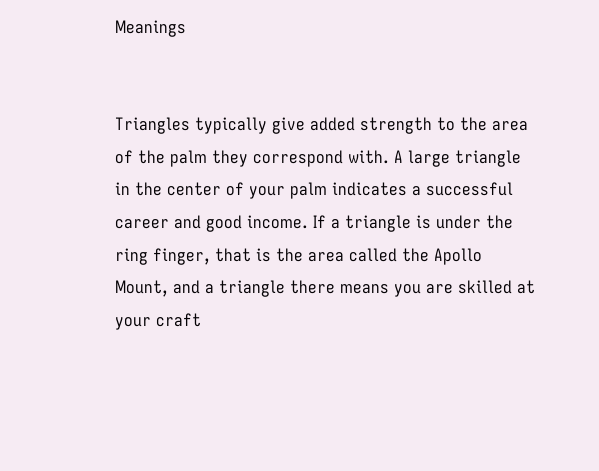Meanings


Triangles typically give added strength to the area of the palm they correspond with. A large triangle in the center of your palm indicates a successful career and good income. If a triangle is under the ring finger, that is the area called the Apollo Mount, and a triangle there means you are skilled at your craft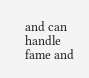and can handle fame and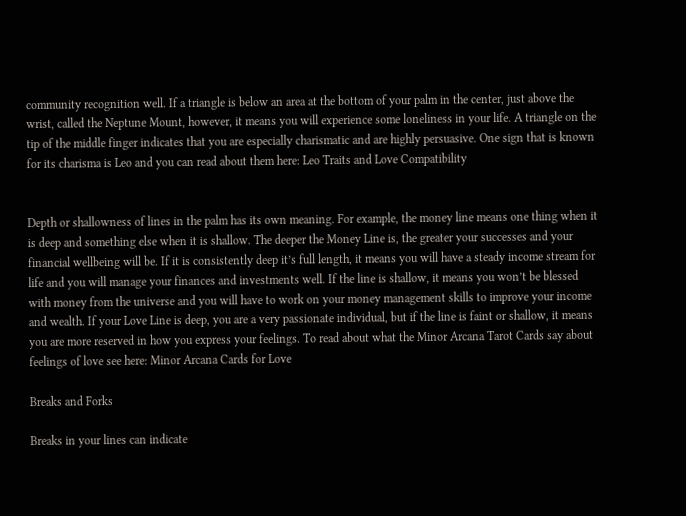community recognition well. If a triangle is below an area at the bottom of your palm in the center, just above the wrist, called the Neptune Mount, however, it means you will experience some loneliness in your life. A triangle on the tip of the middle finger indicates that you are especially charismatic and are highly persuasive. One sign that is known for its charisma is Leo and you can read about them here: Leo Traits and Love Compatibility


Depth or shallowness of lines in the palm has its own meaning. For example, the money line means one thing when it is deep and something else when it is shallow. The deeper the Money Line is, the greater your successes and your financial wellbeing will be. If it is consistently deep it’s full length, it means you will have a steady income stream for life and you will manage your finances and investments well. If the line is shallow, it means you won’t be blessed with money from the universe and you will have to work on your money management skills to improve your income and wealth. If your Love Line is deep, you are a very passionate individual, but if the line is faint or shallow, it means you are more reserved in how you express your feelings. To read about what the Minor Arcana Tarot Cards say about feelings of love see here: Minor Arcana Cards for Love

Breaks and Forks

Breaks in your lines can indicate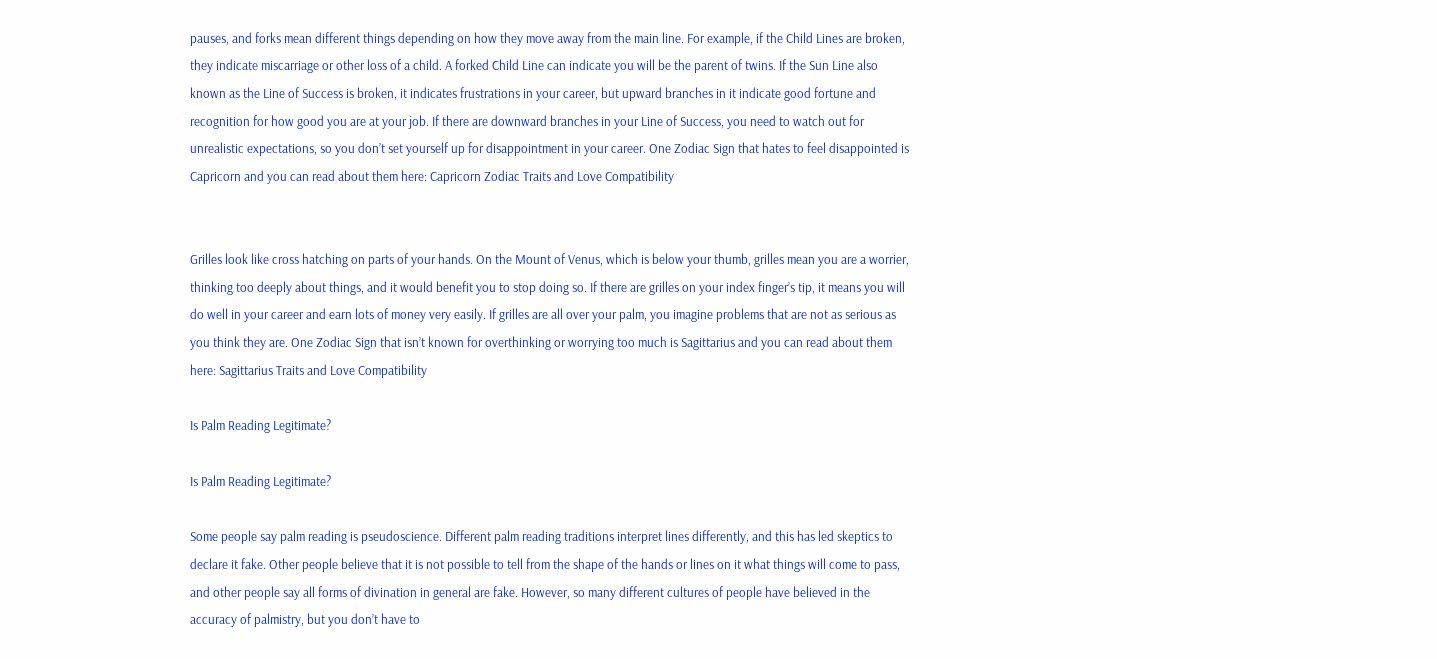pauses, and forks mean different things depending on how they move away from the main line. For example, if the Child Lines are broken, they indicate miscarriage or other loss of a child. A forked Child Line can indicate you will be the parent of twins. If the Sun Line also known as the Line of Success is broken, it indicates frustrations in your career, but upward branches in it indicate good fortune and recognition for how good you are at your job. If there are downward branches in your Line of Success, you need to watch out for unrealistic expectations, so you don’t set yourself up for disappointment in your career. One Zodiac Sign that hates to feel disappointed is Capricorn and you can read about them here: Capricorn Zodiac Traits and Love Compatibility


Grilles look like cross hatching on parts of your hands. On the Mount of Venus, which is below your thumb, grilles mean you are a worrier, thinking too deeply about things, and it would benefit you to stop doing so. If there are grilles on your index finger’s tip, it means you will do well in your career and earn lots of money very easily. If grilles are all over your palm, you imagine problems that are not as serious as you think they are. One Zodiac Sign that isn’t known for overthinking or worrying too much is Sagittarius and you can read about them here: Sagittarius Traits and Love Compatibility

Is Palm Reading Legitimate?

Is Palm Reading Legitimate?

Some people say palm reading is pseudoscience. Different palm reading traditions interpret lines differently, and this has led skeptics to declare it fake. Other people believe that it is not possible to tell from the shape of the hands or lines on it what things will come to pass, and other people say all forms of divination in general are fake. However, so many different cultures of people have believed in the accuracy of palmistry, but you don’t have to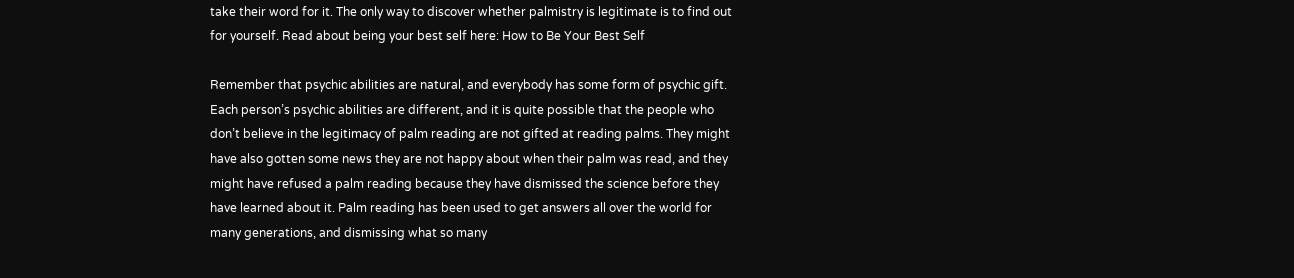take their word for it. The only way to discover whether palmistry is legitimate is to find out for yourself. Read about being your best self here: How to Be Your Best Self

Remember that psychic abilities are natural, and everybody has some form of psychic gift. Each person’s psychic abilities are different, and it is quite possible that the people who don’t believe in the legitimacy of palm reading are not gifted at reading palms. They might have also gotten some news they are not happy about when their palm was read, and they might have refused a palm reading because they have dismissed the science before they have learned about it. Palm reading has been used to get answers all over the world for many generations, and dismissing what so many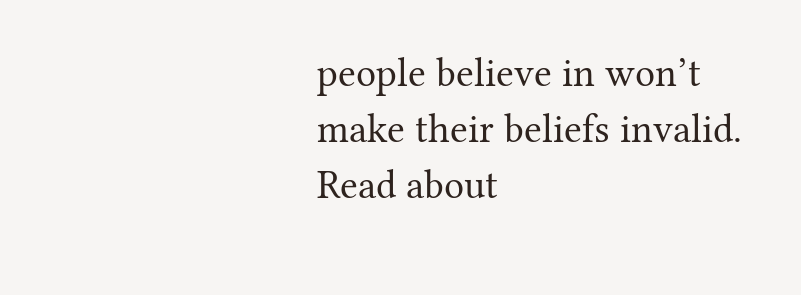people believe in won’t make their beliefs invalid. Read about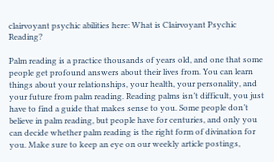clairvoyant psychic abilities here: What is Clairvoyant Psychic Reading?

Palm reading is a practice thousands of years old, and one that some people get profound answers about their lives from. You can learn things about your relationships, your health, your personality, and your future from palm reading. Reading palms isn’t difficult, you just have to find a guide that makes sense to you. Some people don’t believe in palm reading, but people have for centuries, and only you can decide whether palm reading is the right form of divination for you. Make sure to keep an eye on our weekly article postings,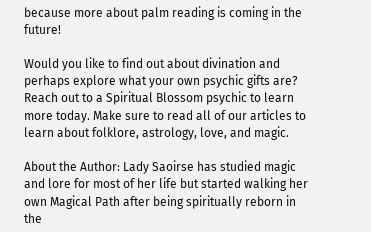because more about palm reading is coming in the future!

Would you like to find out about divination and perhaps explore what your own psychic gifts are? Reach out to a Spiritual Blossom psychic to learn more today. Make sure to read all of our articles to learn about folklore, astrology, love, and magic.

About the Author: Lady Saoirse has studied magic and lore for most of her life but started walking her own Magical Path after being spiritually reborn in the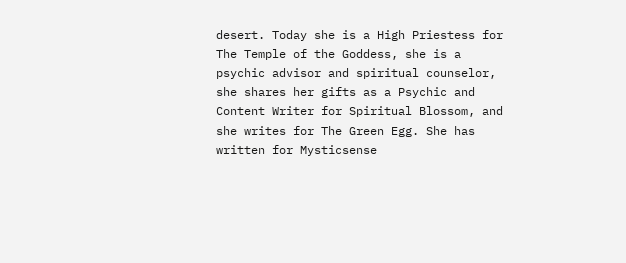desert. Today she is a High Priestess for The Temple of the Goddess, she is a psychic advisor and spiritual counselor, she shares her gifts as a Psychic and Content Writer for Spiritual Blossom, and she writes for The Green Egg. She has written for Mysticsense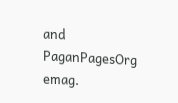and PaganPagesOrg emag.